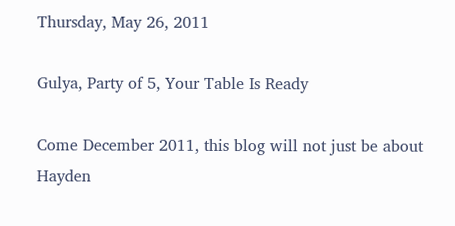Thursday, May 26, 2011

Gulya, Party of 5, Your Table Is Ready

Come December 2011, this blog will not just be about Hayden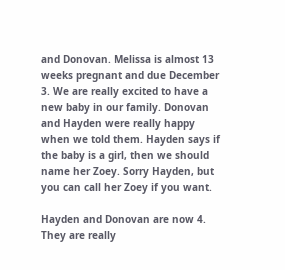and Donovan. Melissa is almost 13 weeks pregnant and due December 3. We are really excited to have a new baby in our family. Donovan and Hayden were really happy when we told them. Hayden says if the baby is a girl, then we should name her Zoey. Sorry Hayden, but you can call her Zoey if you want.

Hayden and Donovan are now 4. They are really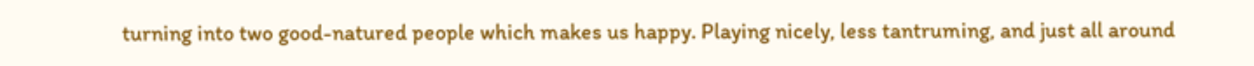turning into two good-natured people which makes us happy. Playing nicely, less tantruming, and just all around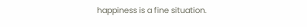happiness is a fine situation.